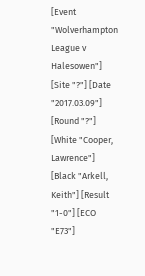[Event "Wolverhampton League v Halesowen"] [Site "?"] [Date "2017.03.09"] [Round "?"] [White "Cooper, Lawrence"] [Black "Arkell, Keith"] [Result "1-0"] [ECO "E73"]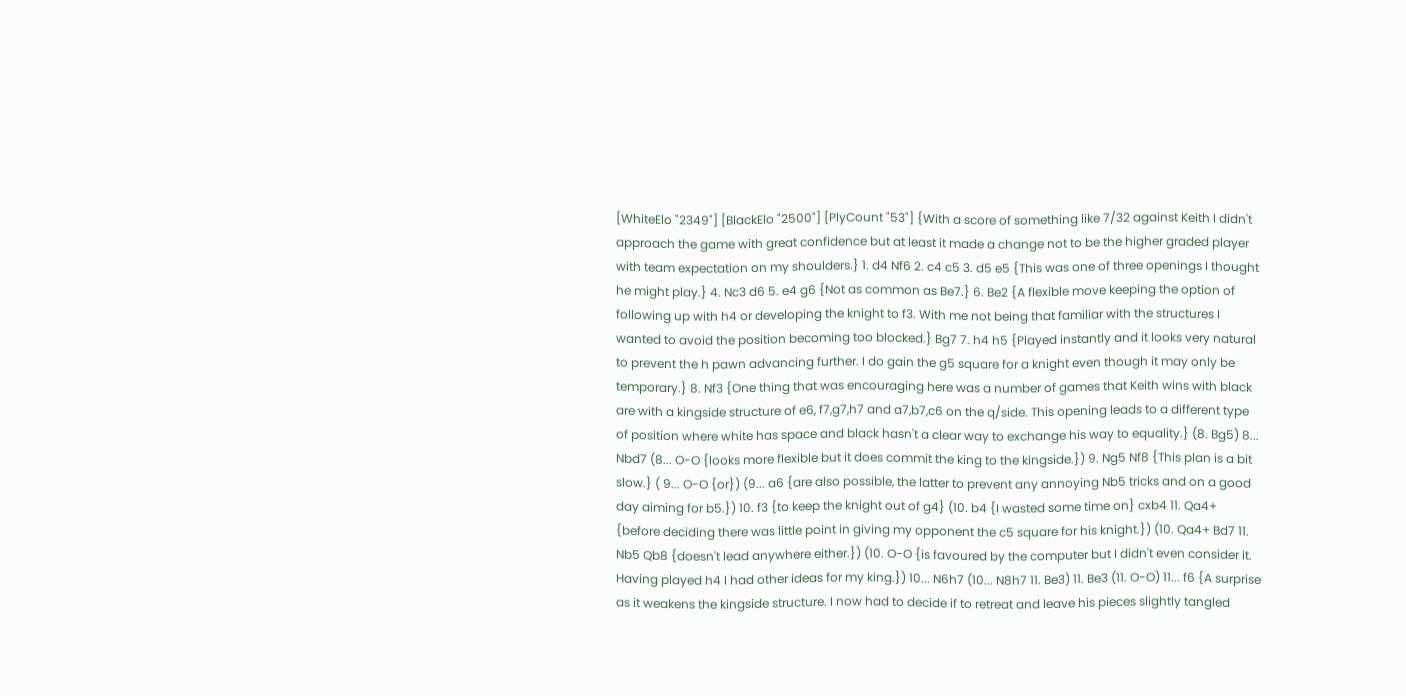[WhiteElo "2349"] [BlackElo "2500"] [PlyCount "53"] {With a score of something like 7/32 against Keith I didn't approach the game with great confidence but at least it made a change not to be the higher graded player with team expectation on my shoulders.} 1. d4 Nf6 2. c4 c5 3. d5 e5 {This was one of three openings I thought he might play.} 4. Nc3 d6 5. e4 g6 {Not as common as Be7.} 6. Be2 {A flexible move keeping the option of following up with h4 or developing the knight to f3. With me not being that familiar with the structures I wanted to avoid the position becoming too blocked.} Bg7 7. h4 h5 {Played instantly and it looks very natural to prevent the h pawn advancing further. I do gain the g5 square for a knight even though it may only be temporary.} 8. Nf3 {One thing that was encouraging here was a number of games that Keith wins with black are with a kingside structure of e6, f7,g7,h7 and a7,b7,c6 on the q/side. This opening leads to a different type of position where white has space and black hasn't a clear way to exchange his way to equality.} (8. Bg5) 8... Nbd7 (8... O-O {looks more flexible but it does commit the king to the kingside.}) 9. Ng5 Nf8 {This plan is a bit slow.} ( 9... O-O {or}) (9... a6 {are also possible, the latter to prevent any annoying Nb5 tricks and on a good day aiming for b5.}) 10. f3 {to keep the knight out of g4} (10. b4 {I wasted some time on} cxb4 11. Qa4+ {before deciding there was little point in giving my opponent the c5 square for his knight.}) (10. Qa4+ Bd7 11. Nb5 Qb8 {doesn't lead anywhere either.}) (10. O-O {is favoured by the computer but I didn't even consider it. Having played h4 I had other ideas for my king.}) 10... N6h7 (10... N8h7 11. Be3) 11. Be3 (11. O-O) 11... f6 {A surprise as it weakens the kingside structure. I now had to decide if to retreat and leave his pieces slightly tangled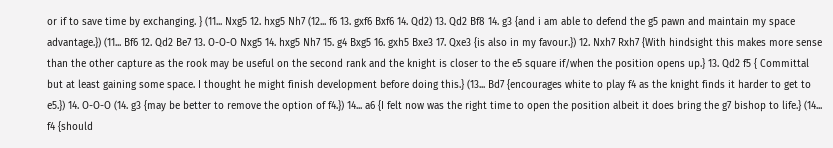or if to save time by exchanging. } (11... Nxg5 12. hxg5 Nh7 (12... f6 13. gxf6 Bxf6 14. Qd2) 13. Qd2 Bf8 14. g3 {and i am able to defend the g5 pawn and maintain my space advantage.}) (11... Bf6 12. Qd2 Be7 13. O-O-O Nxg5 14. hxg5 Nh7 15. g4 Bxg5 16. gxh5 Bxe3 17. Qxe3 {is also in my favour.}) 12. Nxh7 Rxh7 {With hindsight this makes more sense than the other capture as the rook may be useful on the second rank and the knight is closer to the e5 square if/when the position opens up.} 13. Qd2 f5 { Committal but at least gaining some space. I thought he might finish development before doing this.} (13... Bd7 {encourages white to play f4 as the knight finds it harder to get to e5.}) 14. O-O-O (14. g3 {may be better to remove the option of f4.}) 14... a6 {I felt now was the right time to open the position albeit it does bring the g7 bishop to life.} (14... f4 {should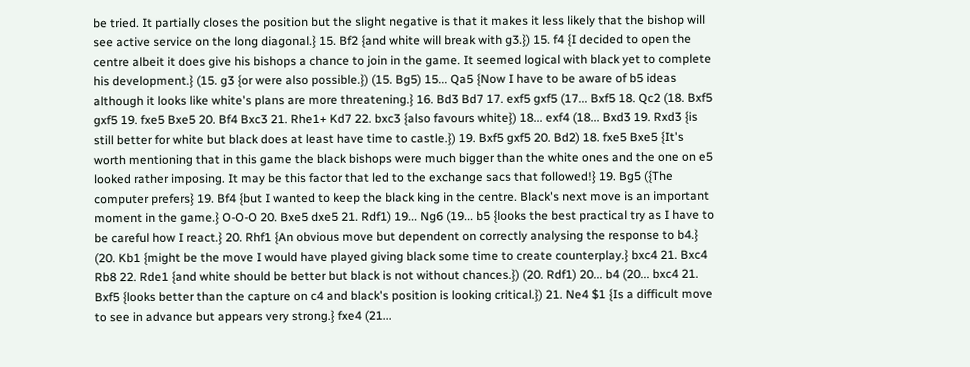be tried. It partially closes the position but the slight negative is that it makes it less likely that the bishop will see active service on the long diagonal.} 15. Bf2 {and white will break with g3.}) 15. f4 {I decided to open the centre albeit it does give his bishops a chance to join in the game. It seemed logical with black yet to complete his development.} (15. g3 {or were also possible.}) (15. Bg5) 15... Qa5 {Now I have to be aware of b5 ideas although it looks like white's plans are more threatening.} 16. Bd3 Bd7 17. exf5 gxf5 (17... Bxf5 18. Qc2 (18. Bxf5 gxf5 19. fxe5 Bxe5 20. Bf4 Bxc3 21. Rhe1+ Kd7 22. bxc3 {also favours white}) 18... exf4 (18... Bxd3 19. Rxd3 {is still better for white but black does at least have time to castle.}) 19. Bxf5 gxf5 20. Bd2) 18. fxe5 Bxe5 {It's worth mentioning that in this game the black bishops were much bigger than the white ones and the one on e5 looked rather imposing. It may be this factor that led to the exchange sacs that followed!} 19. Bg5 ({The computer prefers} 19. Bf4 {but I wanted to keep the black king in the centre. Black's next move is an important moment in the game.} O-O-O 20. Bxe5 dxe5 21. Rdf1) 19... Ng6 (19... b5 {looks the best practical try as I have to be careful how I react.} 20. Rhf1 {An obvious move but dependent on correctly analysing the response to b4.} (20. Kb1 {might be the move I would have played giving black some time to create counterplay.} bxc4 21. Bxc4 Rb8 22. Rde1 {and white should be better but black is not without chances.}) (20. Rdf1) 20... b4 (20... bxc4 21. Bxf5 {looks better than the capture on c4 and black's position is looking critical.}) 21. Ne4 $1 {Is a difficult move to see in advance but appears very strong.} fxe4 (21...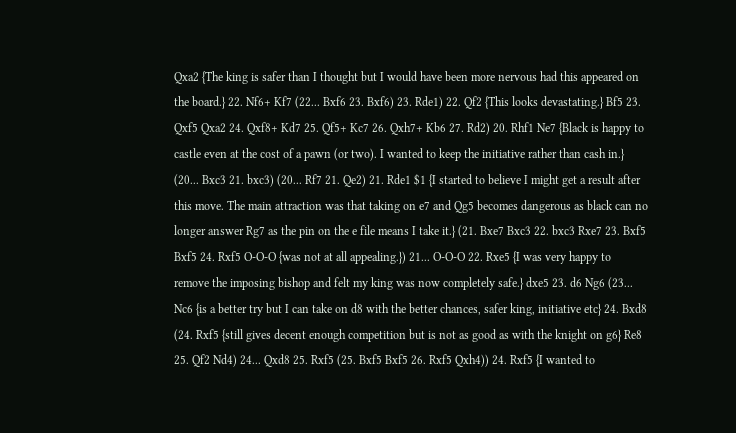Qxa2 {The king is safer than I thought but I would have been more nervous had this appeared on the board.} 22. Nf6+ Kf7 (22... Bxf6 23. Bxf6) 23. Rde1) 22. Qf2 {This looks devastating.} Bf5 23. Qxf5 Qxa2 24. Qxf8+ Kd7 25. Qf5+ Kc7 26. Qxh7+ Kb6 27. Rd2) 20. Rhf1 Ne7 {Black is happy to castle even at the cost of a pawn (or two). I wanted to keep the initiative rather than cash in.} (20... Bxc3 21. bxc3) (20... Rf7 21. Qe2) 21. Rde1 $1 {I started to believe I might get a result after this move. The main attraction was that taking on e7 and Qg5 becomes dangerous as black can no longer answer Rg7 as the pin on the e file means I take it.} (21. Bxe7 Bxc3 22. bxc3 Rxe7 23. Bxf5 Bxf5 24. Rxf5 O-O-O {was not at all appealing.}) 21... O-O-O 22. Rxe5 {I was very happy to remove the imposing bishop and felt my king was now completely safe.} dxe5 23. d6 Ng6 (23... Nc6 {is a better try but I can take on d8 with the better chances, safer king, initiative etc} 24. Bxd8 (24. Rxf5 {still gives decent enough competition but is not as good as with the knight on g6} Re8 25. Qf2 Nd4) 24... Qxd8 25. Rxf5 (25. Bxf5 Bxf5 26. Rxf5 Qxh4)) 24. Rxf5 {I wanted to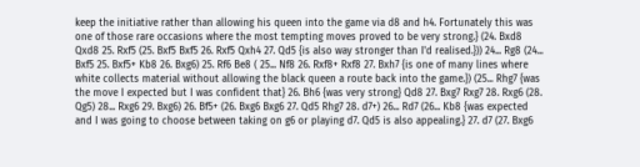keep the initiative rather than allowing his queen into the game via d8 and h4. Fortunately this was one of those rare occasions where the most tempting moves proved to be very strong.} (24. Bxd8 Qxd8 25. Rxf5 (25. Bxf5 Bxf5 26. Rxf5 Qxh4 27. Qd5 {is also way stronger than I'd realised.})) 24... Rg8 (24... Bxf5 25. Bxf5+ Kb8 26. Bxg6) 25. Rf6 Be8 ( 25... Nf8 26. Rxf8+ Rxf8 27. Bxh7 {is one of many lines where white collects material without allowing the black queen a route back into the game.}) (25... Rhg7 {was the move I expected but I was confident that} 26. Bh6 {was very strong} Qd8 27. Bxg7 Rxg7 28. Rxg6 (28. Qg5) 28... Rxg6 29. Bxg6) 26. Bf5+ (26. Bxg6 Bxg6 27. Qd5 Rhg7 28. d7+) 26... Rd7 (26... Kb8 {was expected and I was going to choose between taking on g6 or playing d7. Qd5 is also appealing.} 27. d7 (27. Bxg6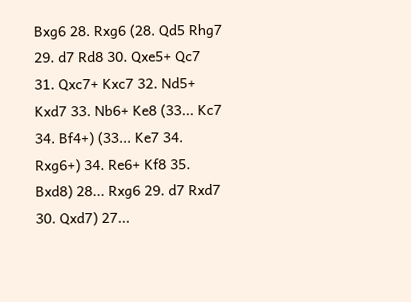Bxg6 28. Rxg6 (28. Qd5 Rhg7 29. d7 Rd8 30. Qxe5+ Qc7 31. Qxc7+ Kxc7 32. Nd5+ Kxd7 33. Nb6+ Ke8 (33... Kc7 34. Bf4+) (33... Ke7 34. Rxg6+) 34. Re6+ Kf8 35. Bxd8) 28... Rxg6 29. d7 Rxd7 30. Qxd7) 27...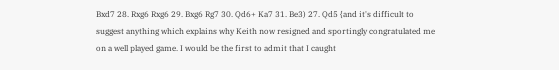Bxd7 28. Rxg6 Rxg6 29. Bxg6 Rg7 30. Qd6+ Ka7 31. Be3) 27. Qd5 {and it's difficult to suggest anything which explains why Keith now resigned and sportingly congratulated me on a well played game. I would be the first to admit that I caught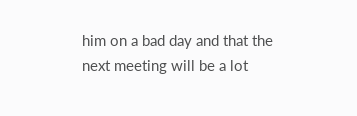him on a bad day and that the next meeting will be a lot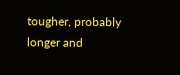tougher, probably longer and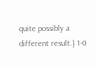quite possibly a different result.} 1-0